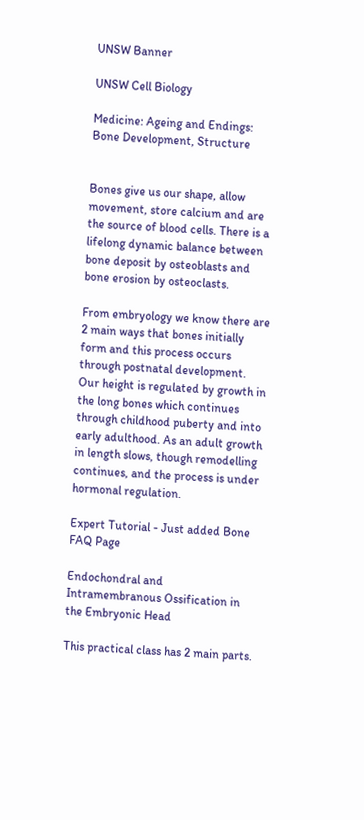UNSW Banner

UNSW Cell Biology

Medicine: Ageing and Endings: Bone Development, Structure


Bones give us our shape, allow movement, store calcium and are the source of blood cells. There is a lifelong dynamic balance between bone deposit by osteoblasts and bone erosion by osteoclasts.

From embryology we know there are 2 main ways that bones initially form and this process occurs through postnatal development. Our height is regulated by growth in the long bones which continues through childhood puberty and into early adulthood. As an adult growth in length slows, though remodelling continues, and the process is under hormonal regulation.

Expert Tutorial - Just added Bone FAQ Page

Endochondral and Intramembranous Ossification in the Embryonic Head

This practical class has 2 main parts.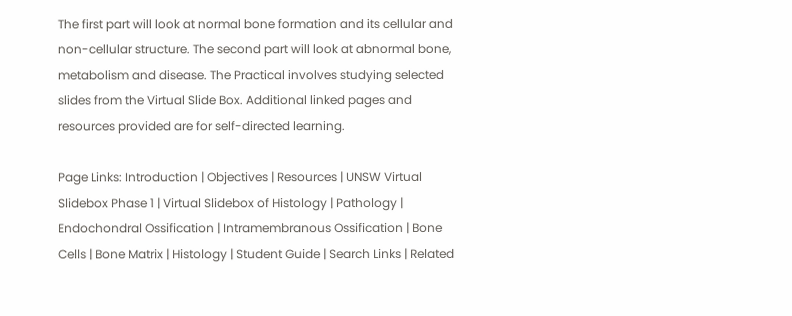The first part will look at normal bone formation and its cellular and non-cellular structure. The second part will look at abnormal bone, metabolism and disease. The Practical involves studying selected slides from the Virtual Slide Box. Additional linked pages and resources provided are for self-directed learning.

Page Links: Introduction | Objectives | Resources | UNSW Virtual Slidebox Phase 1 | Virtual Slidebox of Histology | Pathology | Endochondral Ossification | Intramembranous Ossification | Bone Cells | Bone Matrix | Histology | Student Guide | Search Links | Related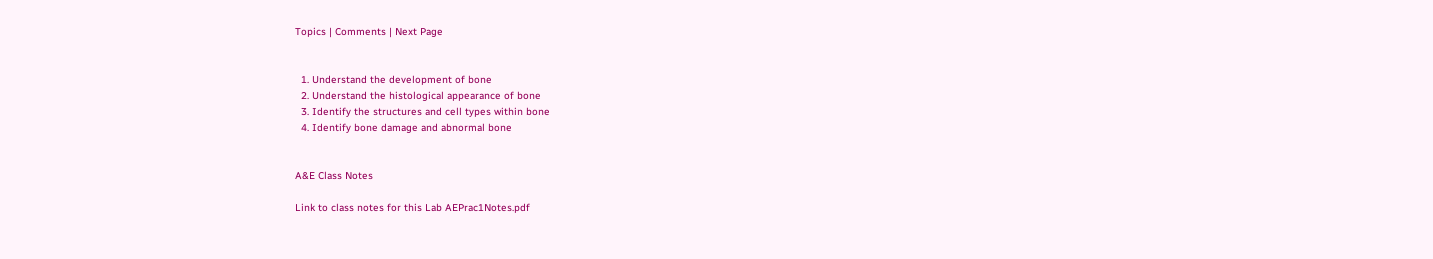Topics | Comments | Next Page


  1. Understand the development of bone
  2. Understand the histological appearance of bone
  3. Identify the structures and cell types within bone
  4. Identify bone damage and abnormal bone


A&E Class Notes

Link to class notes for this Lab AEPrac1Notes.pdf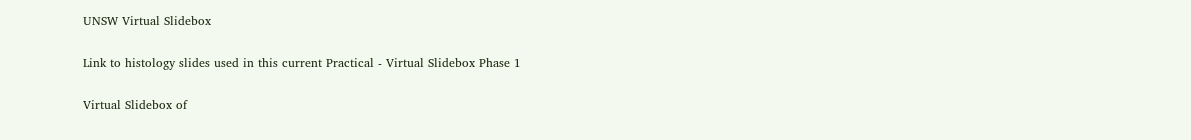UNSW Virtual Slidebox

Link to histology slides used in this current Practical - Virtual Slidebox Phase 1

Virtual Slidebox of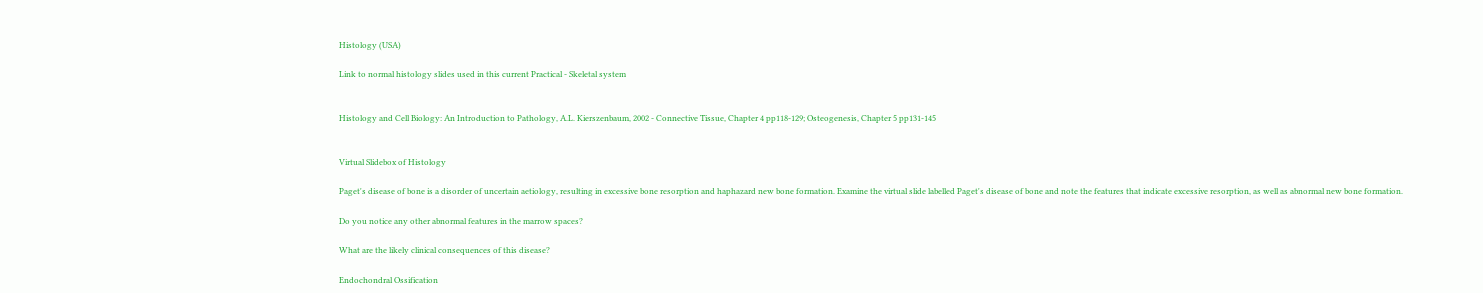Histology (USA)

Link to normal histology slides used in this current Practical - Skeletal system


Histology and Cell Biology: An Introduction to Pathology, A.L. Kierszenbaum, 2002 - Connective Tissue, Chapter 4 pp118-129; Osteogenesis, Chapter 5 pp131-145


Virtual Slidebox of Histology

Paget's disease of bone is a disorder of uncertain aetiology, resulting in excessive bone resorption and haphazard new bone formation. Examine the virtual slide labelled Paget's disease of bone and note the features that indicate excessive resorption, as well as abnormal new bone formation.

Do you notice any other abnormal features in the marrow spaces?

What are the likely clinical consequences of this disease?

Endochondral Ossification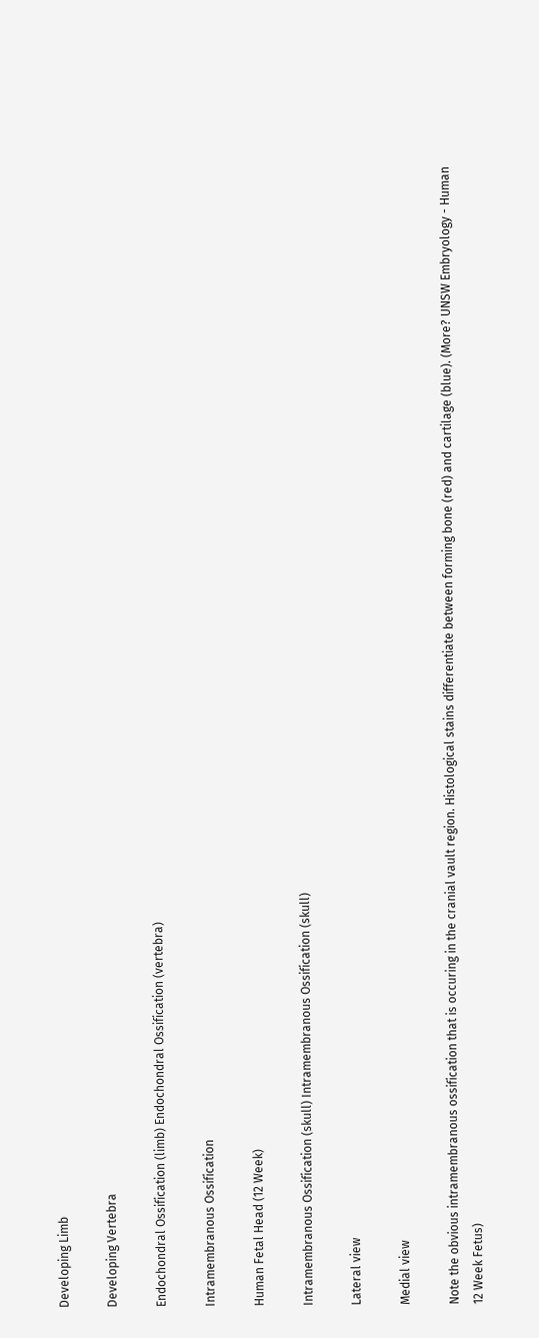Developing Limb

Developing Vertebra

Endochondral Ossification (limb) Endochondral Ossification (vertebra)

Intramembranous Ossification

Human Fetal Head (12 Week)

Intramembranous Ossification (skull) Intramembranous Ossification (skull)

Lateral view

Medial view

Note the obvious intramembranous ossification that is occuring in the cranial vault region. Histological stains differentiate between forming bone (red) and cartilage (blue). (More? UNSW Embryology - Human 12 Week Fetus)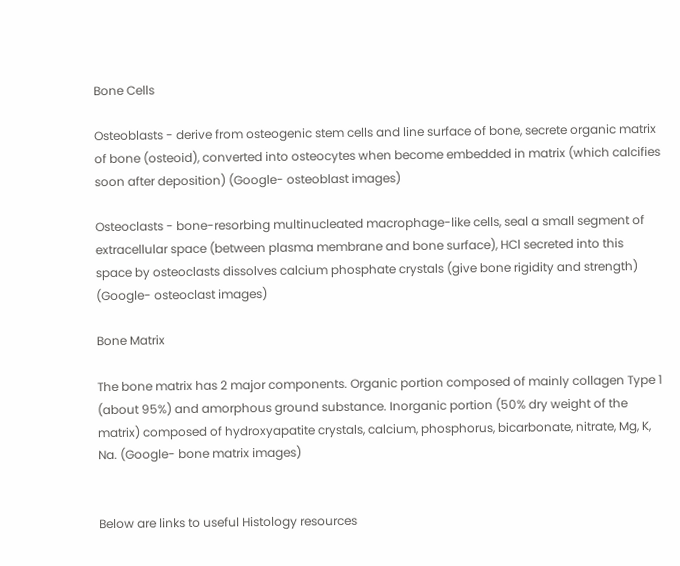Bone Cells

Osteoblasts - derive from osteogenic stem cells and line surface of bone, secrete organic matrix of bone (osteoid), converted into osteocytes when become embedded in matrix (which calcifies soon after deposition) (Google- osteoblast images)

Osteoclasts - bone-resorbing multinucleated macrophage-like cells, seal a small segment of extracellular space (between plasma membrane and bone surface), HCl secreted into this space by osteoclasts dissolves calcium phosphate crystals (give bone rigidity and strength) (Google- osteoclast images)

Bone Matrix

The bone matrix has 2 major components. Organic portion composed of mainly collagen Type 1 (about 95%) and amorphous ground substance. Inorganic portion (50% dry weight of the matrix) composed of hydroxyapatite crystals, calcium, phosphorus, bicarbonate, nitrate, Mg, K, Na. (Google- bone matrix images)


Below are links to useful Histology resources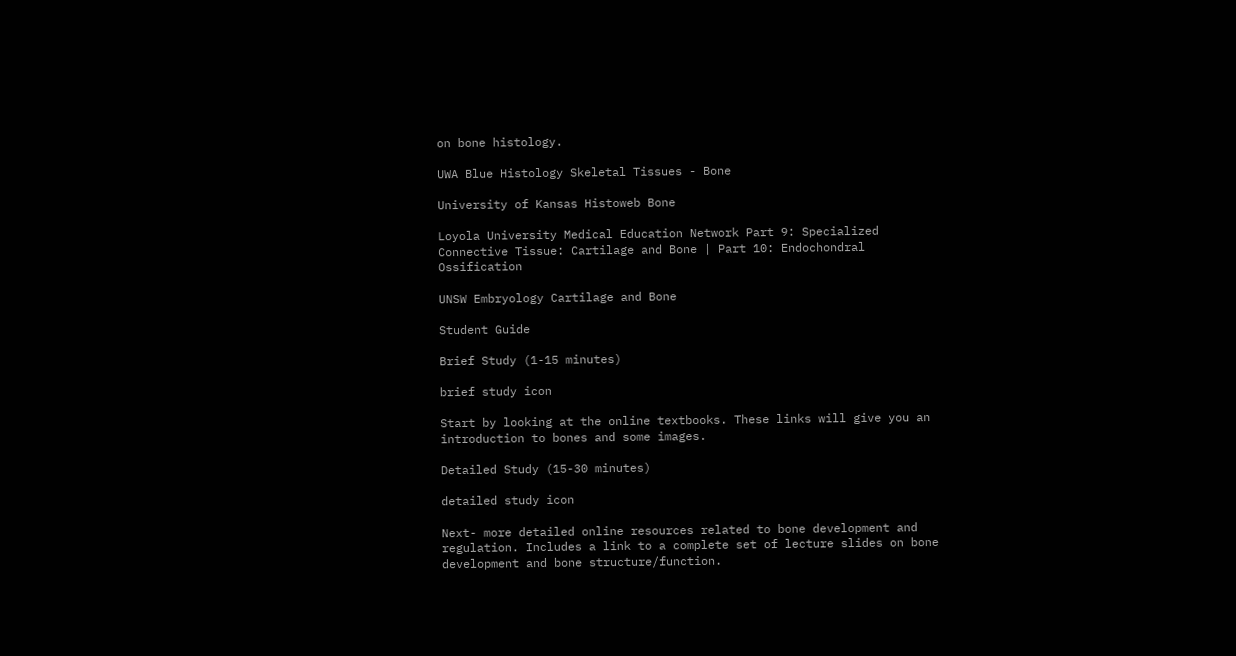on bone histology.

UWA Blue Histology Skeletal Tissues - Bone

University of Kansas Histoweb Bone

Loyola University Medical Education Network Part 9: Specialized Connective Tissue: Cartilage and Bone | Part 10: Endochondral Ossification

UNSW Embryology Cartilage and Bone

Student Guide

Brief Study (1-15 minutes)

brief study icon

Start by looking at the online textbooks. These links will give you an introduction to bones and some images.

Detailed Study (15-30 minutes)

detailed study icon

Next- more detailed online resources related to bone development and regulation. Includes a link to a complete set of lecture slides on bone development and bone structure/function.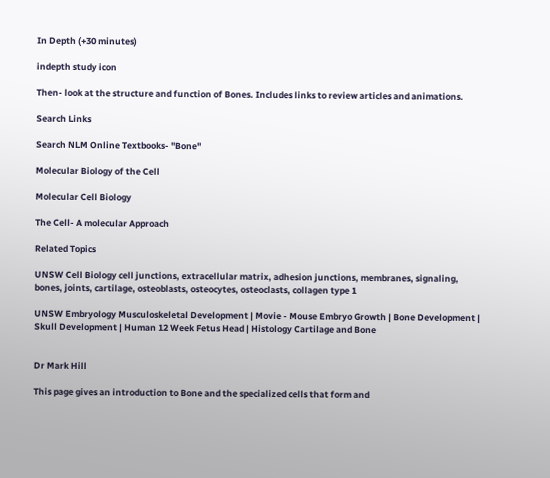In Depth (+30 minutes)

indepth study icon

Then- look at the structure and function of Bones. Includes links to review articles and animations.

Search Links

Search NLM Online Textbooks- "Bone"

Molecular Biology of the Cell

Molecular Cell Biology

The Cell- A molecular Approach

Related Topics

UNSW Cell Biology cell junctions, extracellular matrix, adhesion junctions, membranes, signaling, bones, joints, cartilage, osteoblasts, osteocytes, osteoclasts, collagen type 1

UNSW Embryology Musculoskeletal Development | Movie - Mouse Embryo Growth | Bone Development | Skull Development | Human 12 Week Fetus Head | Histology Cartilage and Bone


Dr Mark Hill

This page gives an introduction to Bone and the specialized cells that form and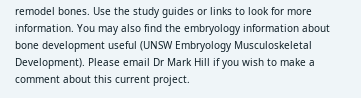remodel bones. Use the study guides or links to look for more information. You may also find the embryology information about bone development useful (UNSW Embryology Musculoskeletal Development). Please email Dr Mark Hill if you wish to make a comment about this current project.